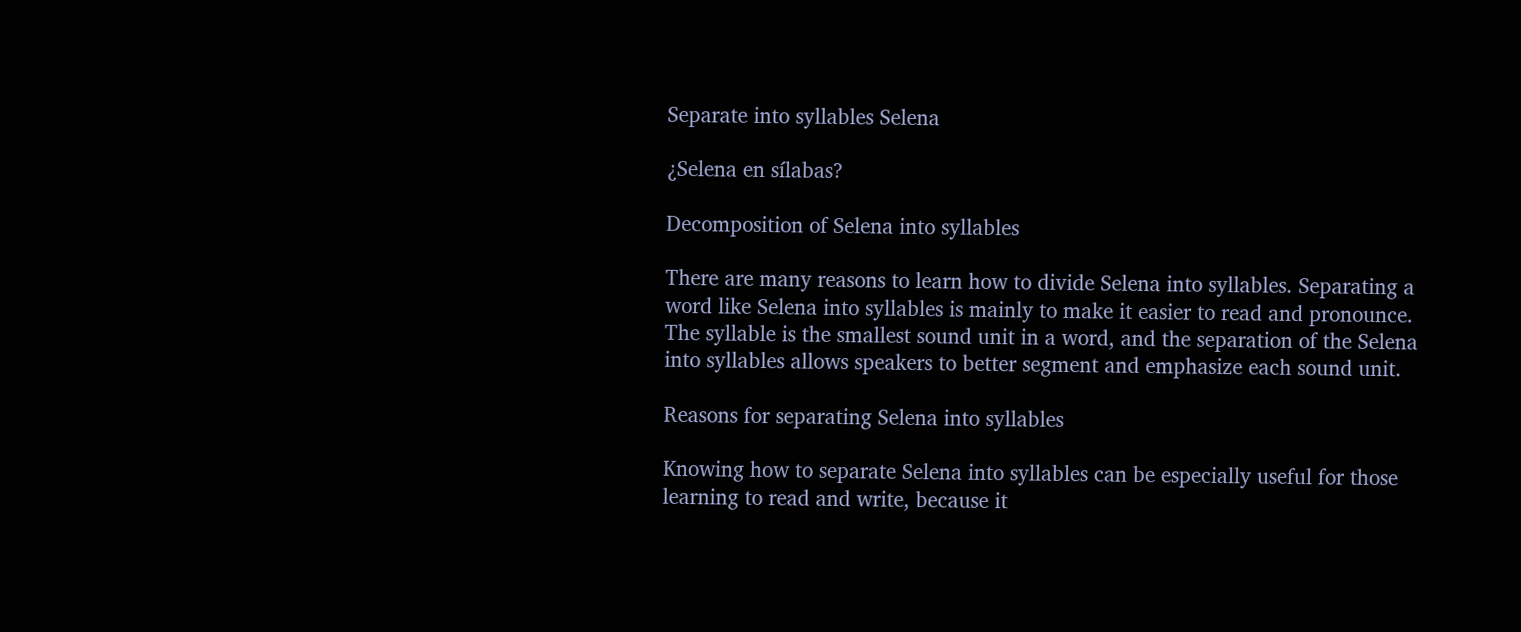Separate into syllables Selena

¿Selena en sílabas?

Decomposition of Selena into syllables

There are many reasons to learn how to divide Selena into syllables. Separating a word like Selena into syllables is mainly to make it easier to read and pronounce. The syllable is the smallest sound unit in a word, and the separation of the Selena into syllables allows speakers to better segment and emphasize each sound unit.

Reasons for separating Selena into syllables

Knowing how to separate Selena into syllables can be especially useful for those learning to read and write, because it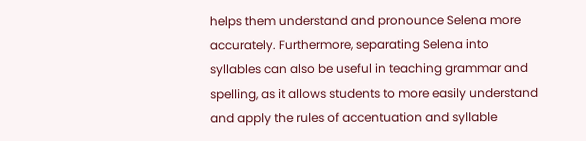helps them understand and pronounce Selena more accurately. Furthermore, separating Selena into syllables can also be useful in teaching grammar and spelling, as it allows students to more easily understand and apply the rules of accentuation and syllable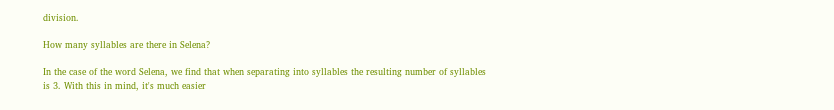division.

How many syllables are there in Selena?

In the case of the word Selena, we find that when separating into syllables the resulting number of syllables is 3. With this in mind, it's much easier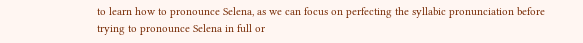to learn how to pronounce Selena, as we can focus on perfecting the syllabic pronunciation before trying to pronounce Selena in full or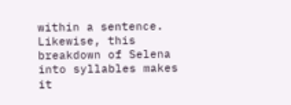within a sentence. Likewise, this breakdown of Selena into syllables makes it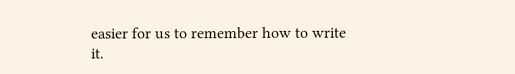easier for us to remember how to write it.